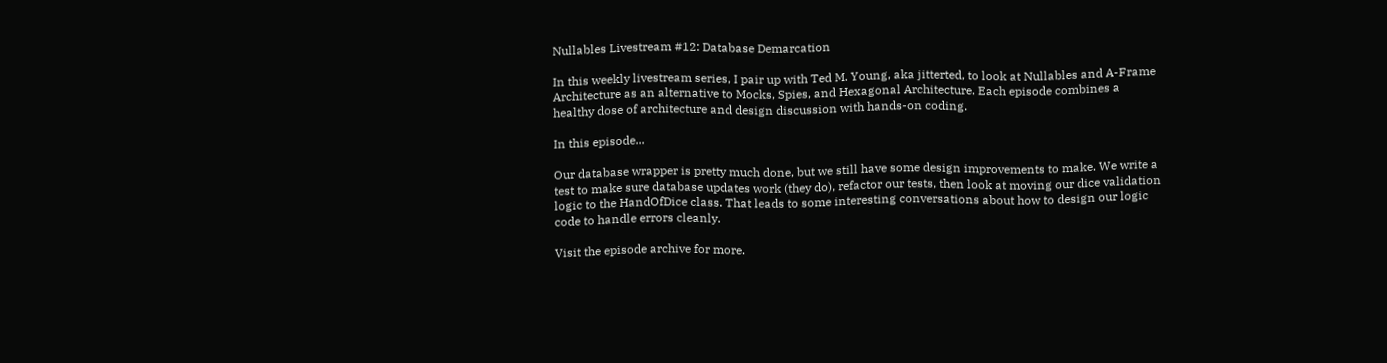Nullables Livestream #12: Database Demarcation

In this weekly livestream series, I pair up with Ted M. Young, aka jitterted, to look at Nullables and A-Frame Architecture as an alternative to Mocks, Spies, and Hexagonal Architecture. Each episode combines a healthy dose of architecture and design discussion with hands-on coding.

In this episode...

Our database wrapper is pretty much done, but we still have some design improvements to make. We write a test to make sure database updates work (they do), refactor our tests, then look at moving our dice validation logic to the HandOfDice class. That leads to some interesting conversations about how to design our logic code to handle errors cleanly.

Visit the episode archive for more.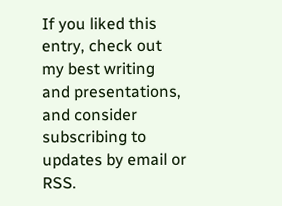If you liked this entry, check out my best writing and presentations, and consider subscribing to updates by email or RSS.